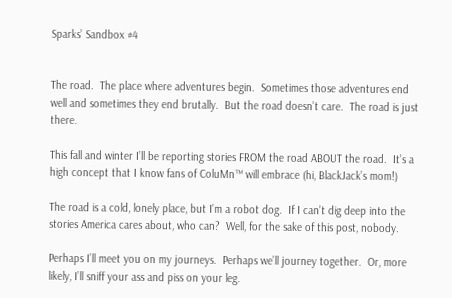Sparks’ Sandbox #4


The road.  The place where adventures begin.  Sometimes those adventures end well and sometimes they end brutally.  But the road doesn’t care.  The road is just there.

This fall and winter I’ll be reporting stories FROM the road ABOUT the road.  It’s a high concept that I know fans of ColuMn™ will embrace (hi, BlackJack’s mom!)

The road is a cold, lonely place, but I’m a robot dog.  If I can’t dig deep into the stories America cares about, who can?  Well, for the sake of this post, nobody.

Perhaps I’ll meet you on my journeys.  Perhaps we’ll journey together.  Or, more likely, I’ll sniff your ass and piss on your leg.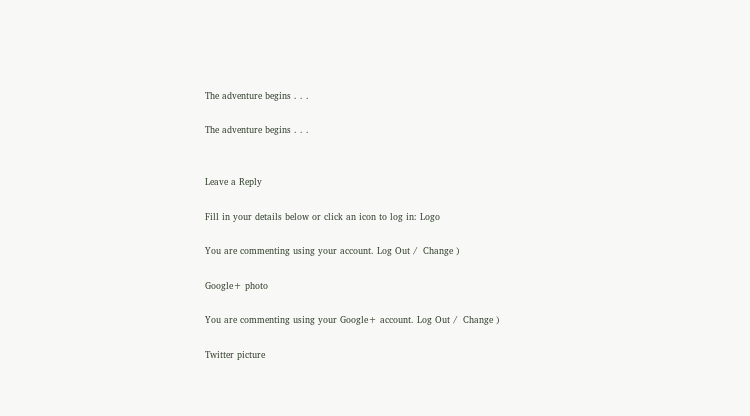The adventure begins . . .

The adventure begins . . .


Leave a Reply

Fill in your details below or click an icon to log in: Logo

You are commenting using your account. Log Out /  Change )

Google+ photo

You are commenting using your Google+ account. Log Out /  Change )

Twitter picture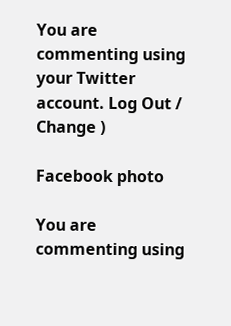You are commenting using your Twitter account. Log Out /  Change )

Facebook photo

You are commenting using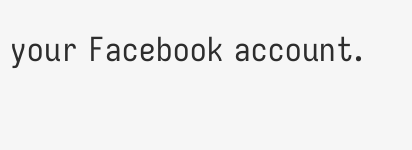your Facebook account.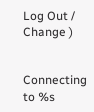Log Out /  Change )


Connecting to %s